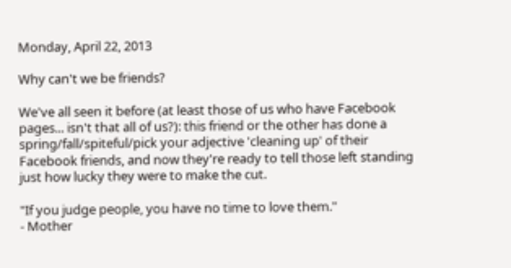Monday, April 22, 2013

Why can't we be friends?

We've all seen it before (at least those of us who have Facebook pages... isn't that all of us?): this friend or the other has done a spring/fall/spiteful/pick your adjective 'cleaning up' of their Facebook friends, and now they're ready to tell those left standing just how lucky they were to make the cut.

"If you judge people, you have no time to love them."
- Mother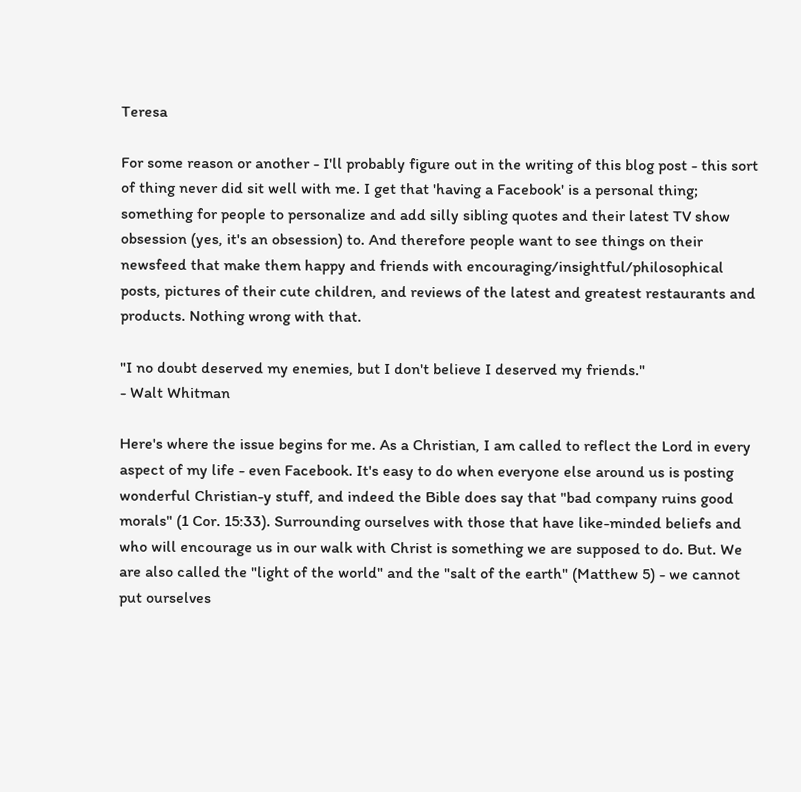Teresa

For some reason or another - I'll probably figure out in the writing of this blog post - this sort of thing never did sit well with me. I get that 'having a Facebook' is a personal thing; something for people to personalize and add silly sibling quotes and their latest TV show obsession (yes, it's an obsession) to. And therefore people want to see things on their newsfeed that make them happy and friends with encouraging/insightful/philosophical posts, pictures of their cute children, and reviews of the latest and greatest restaurants and products. Nothing wrong with that.

"I no doubt deserved my enemies, but I don't believe I deserved my friends."
- Walt Whitman

Here's where the issue begins for me. As a Christian, I am called to reflect the Lord in every aspect of my life - even Facebook. It's easy to do when everyone else around us is posting wonderful Christian-y stuff, and indeed the Bible does say that "bad company ruins good morals" (1 Cor. 15:33). Surrounding ourselves with those that have like-minded beliefs and who will encourage us in our walk with Christ is something we are supposed to do. But. We are also called the "light of the world" and the "salt of the earth" (Matthew 5) - we cannot put ourselves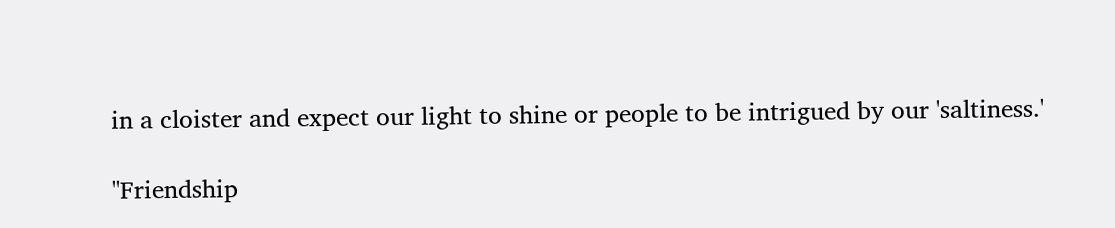in a cloister and expect our light to shine or people to be intrigued by our 'saltiness.'

"Friendship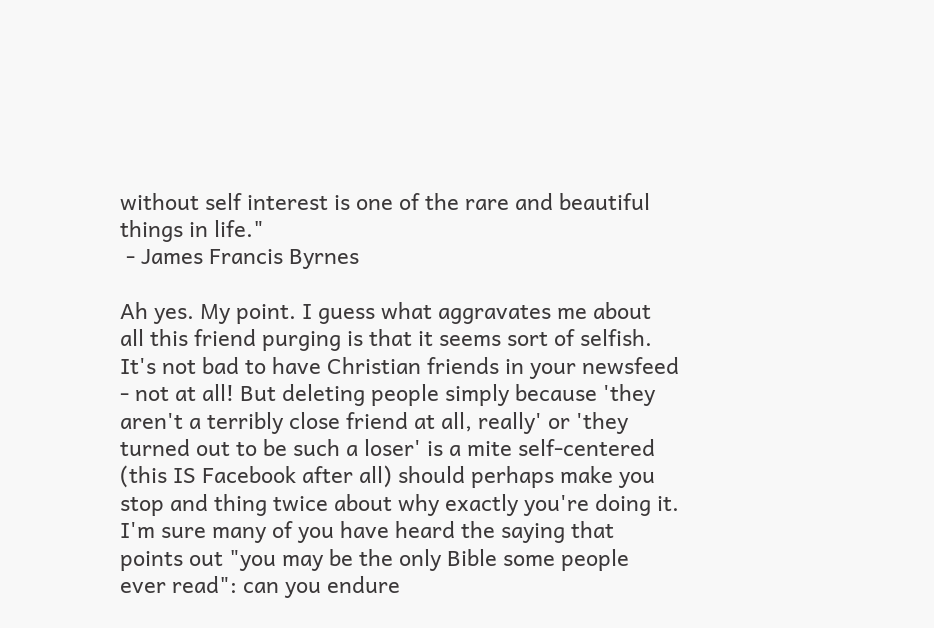without self interest is one of the rare and beautiful things in life."
 - James Francis Byrnes

Ah yes. My point. I guess what aggravates me about all this friend purging is that it seems sort of selfish. It's not bad to have Christian friends in your newsfeed - not at all! But deleting people simply because 'they aren't a terribly close friend at all, really' or 'they turned out to be such a loser' is a mite self-centered (this IS Facebook after all) should perhaps make you stop and thing twice about why exactly you're doing it. I'm sure many of you have heard the saying that points out "you may be the only Bible some people ever read": can you endure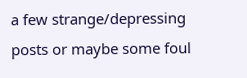a few strange/depressing posts or maybe some foul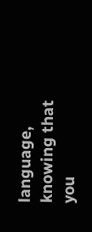language, knowing that you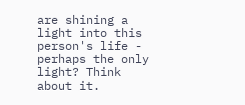are shining a light into this person's life - perhaps the only light? Think about it.